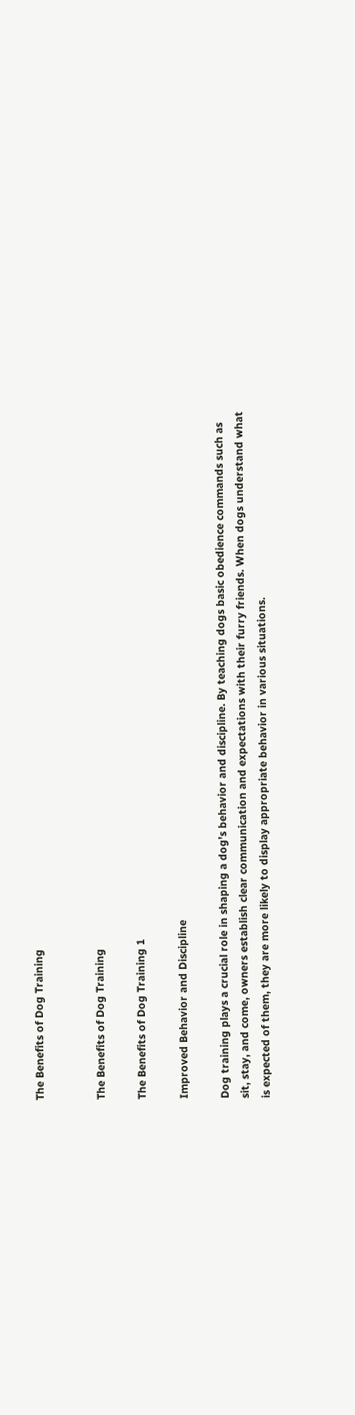The Benefits of Dog Training


The Benefits of Dog Training

The Benefits of Dog Training 1

Improved Behavior and Discipline

Dog training plays a crucial role in shaping a dog’s behavior and discipline. By teaching dogs basic obedience commands such as sit, stay, and come, owners establish clear communication and expectations with their furry friends. When dogs understand what is expected of them, they are more likely to display appropriate behavior in various situations.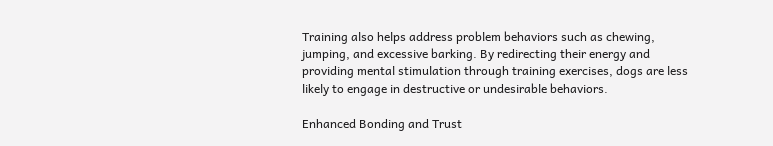Training also helps address problem behaviors such as chewing, jumping, and excessive barking. By redirecting their energy and providing mental stimulation through training exercises, dogs are less likely to engage in destructive or undesirable behaviors.

Enhanced Bonding and Trust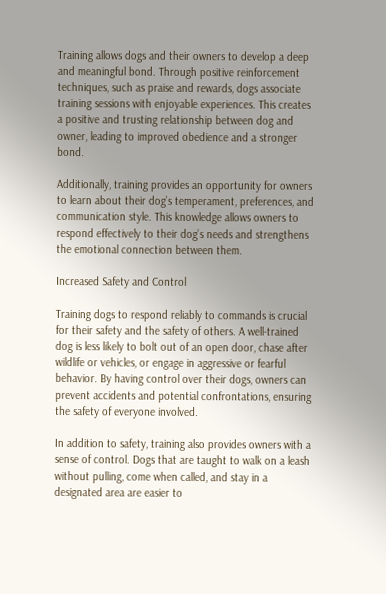Training allows dogs and their owners to develop a deep and meaningful bond. Through positive reinforcement techniques, such as praise and rewards, dogs associate training sessions with enjoyable experiences. This creates a positive and trusting relationship between dog and owner, leading to improved obedience and a stronger bond.

Additionally, training provides an opportunity for owners to learn about their dog’s temperament, preferences, and communication style. This knowledge allows owners to respond effectively to their dog’s needs and strengthens the emotional connection between them.

Increased Safety and Control

Training dogs to respond reliably to commands is crucial for their safety and the safety of others. A well-trained dog is less likely to bolt out of an open door, chase after wildlife or vehicles, or engage in aggressive or fearful behavior. By having control over their dogs, owners can prevent accidents and potential confrontations, ensuring the safety of everyone involved.

In addition to safety, training also provides owners with a sense of control. Dogs that are taught to walk on a leash without pulling, come when called, and stay in a designated area are easier to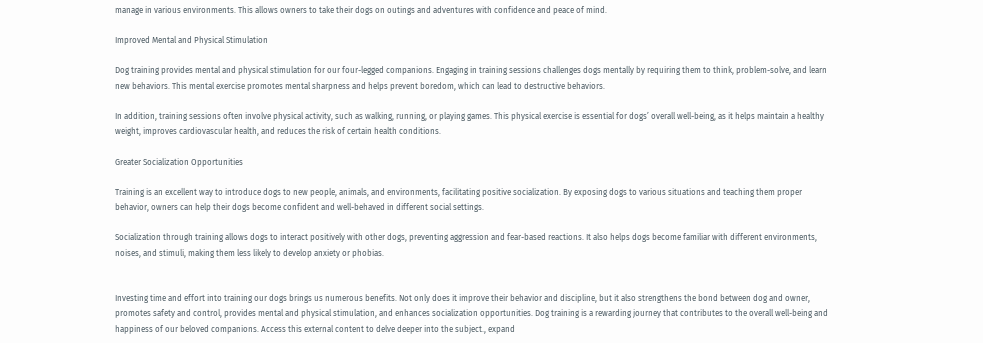manage in various environments. This allows owners to take their dogs on outings and adventures with confidence and peace of mind.

Improved Mental and Physical Stimulation

Dog training provides mental and physical stimulation for our four-legged companions. Engaging in training sessions challenges dogs mentally by requiring them to think, problem-solve, and learn new behaviors. This mental exercise promotes mental sharpness and helps prevent boredom, which can lead to destructive behaviors.

In addition, training sessions often involve physical activity, such as walking, running, or playing games. This physical exercise is essential for dogs’ overall well-being, as it helps maintain a healthy weight, improves cardiovascular health, and reduces the risk of certain health conditions.

Greater Socialization Opportunities

Training is an excellent way to introduce dogs to new people, animals, and environments, facilitating positive socialization. By exposing dogs to various situations and teaching them proper behavior, owners can help their dogs become confident and well-behaved in different social settings.

Socialization through training allows dogs to interact positively with other dogs, preventing aggression and fear-based reactions. It also helps dogs become familiar with different environments, noises, and stimuli, making them less likely to develop anxiety or phobias.


Investing time and effort into training our dogs brings us numerous benefits. Not only does it improve their behavior and discipline, but it also strengthens the bond between dog and owner, promotes safety and control, provides mental and physical stimulation, and enhances socialization opportunities. Dog training is a rewarding journey that contributes to the overall well-being and happiness of our beloved companions. Access this external content to delve deeper into the subject., expand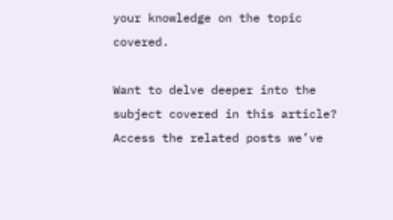your knowledge on the topic covered.

Want to delve deeper into the subject covered in this article? Access the related posts we’ve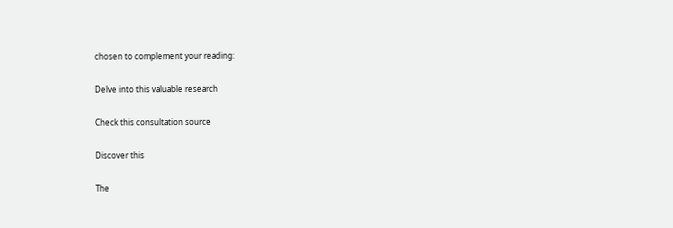chosen to complement your reading:

Delve into this valuable research

Check this consultation source

Discover this

The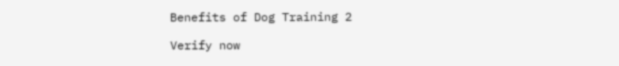Benefits of Dog Training 2

Verify now